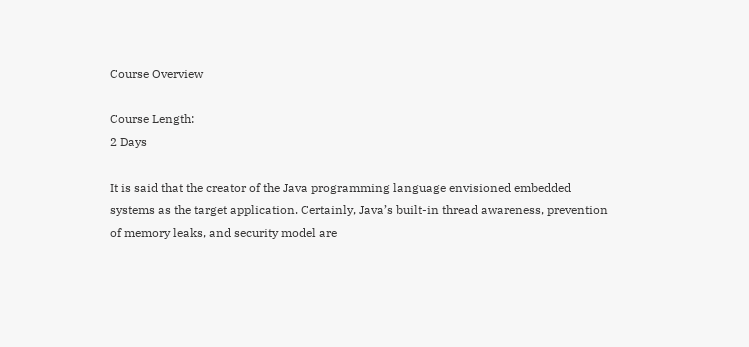Course Overview

Course Length:
2 Days

It is said that the creator of the Java programming language envisioned embedded systems as the target application. Certainly, Java’s built-in thread awareness, prevention of memory leaks, and security model are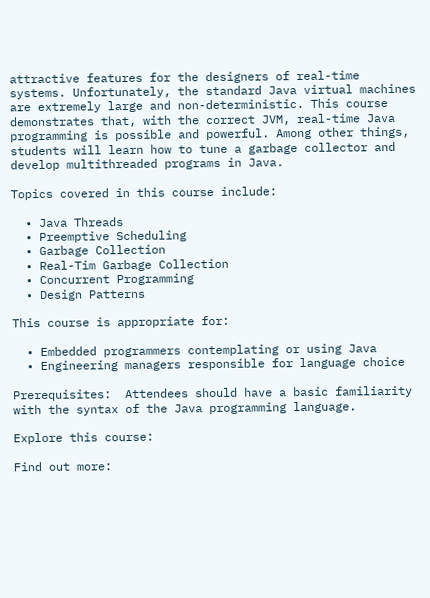attractive features for the designers of real-time systems. Unfortunately, the standard Java virtual machines are extremely large and non-deterministic. This course demonstrates that, with the correct JVM, real-time Java programming is possible and powerful. Among other things, students will learn how to tune a garbage collector and develop multithreaded programs in Java.

Topics covered in this course include:

  • Java Threads
  • Preemptive Scheduling
  • Garbage Collection
  • Real-Tim Garbage Collection
  • Concurrent Programming
  • Design Patterns

This course is appropriate for:

  • Embedded programmers contemplating or using Java
  • Engineering managers responsible for language choice

Prerequisites:  Attendees should have a basic familiarity with the syntax of the Java programming language.

Explore this course:

Find out more: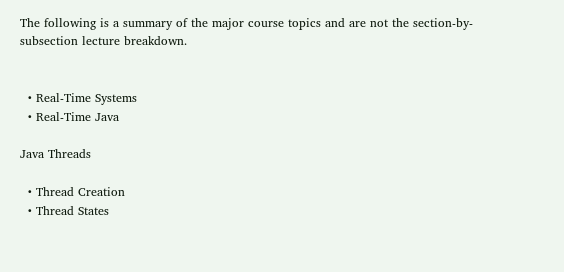The following is a summary of the major course topics and are not the section-by-subsection lecture breakdown.


  • Real-Time Systems
  • Real-Time Java

Java Threads

  • Thread Creation
  • Thread States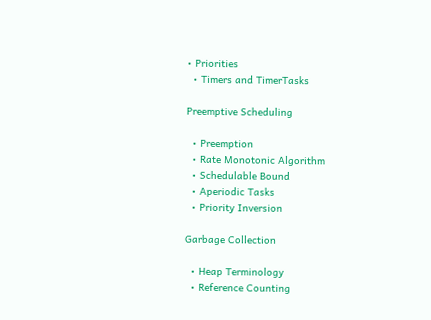• Priorities
  • Timers and TimerTasks

Preemptive Scheduling

  • Preemption
  • Rate Monotonic Algorithm
  • Schedulable Bound
  • Aperiodic Tasks
  • Priority Inversion

Garbage Collection

  • Heap Terminology
  • Reference Counting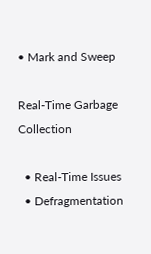• Mark and Sweep

Real-Time Garbage Collection

  • Real-Time Issues
  • Defragmentation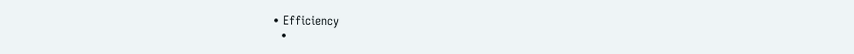• Efficiency
  •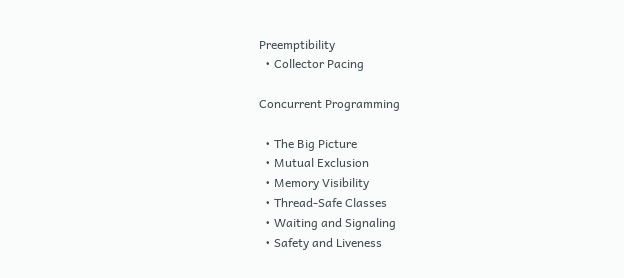Preemptibility
  • Collector Pacing

Concurrent Programming

  • The Big Picture
  • Mutual Exclusion
  • Memory Visibility
  • Thread-Safe Classes
  • Waiting and Signaling
  • Safety and Liveness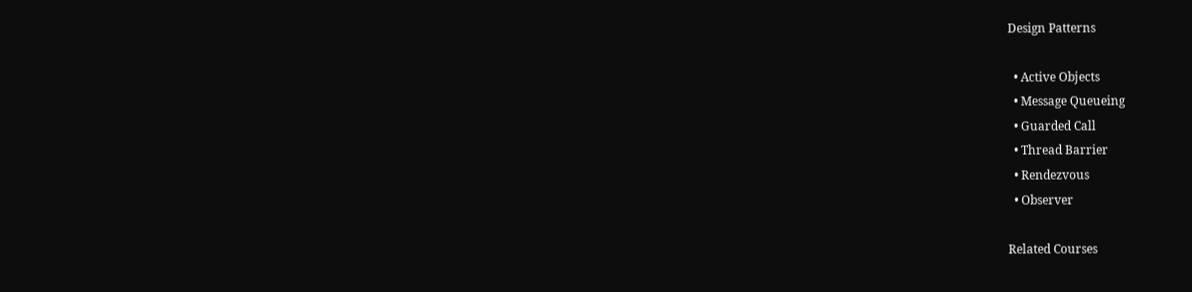Design Patterns

  • Active Objects
  • Message Queueing
  • Guarded Call
  • Thread Barrier
  • Rendezvous
  • Observer

Related Courses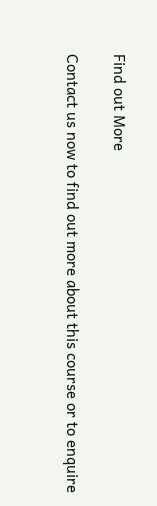Find out More

Contact us now to find out more about this course or to enquire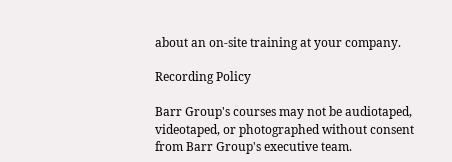about an on-site training at your company.

Recording Policy

Barr Group's courses may not be audiotaped, videotaped, or photographed without consent from Barr Group's executive team.